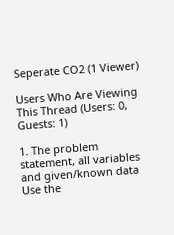Seperate CO2 (1 Viewer)

Users Who Are Viewing This Thread (Users: 0, Guests: 1)

1. The problem statement, all variables and given/known data
Use the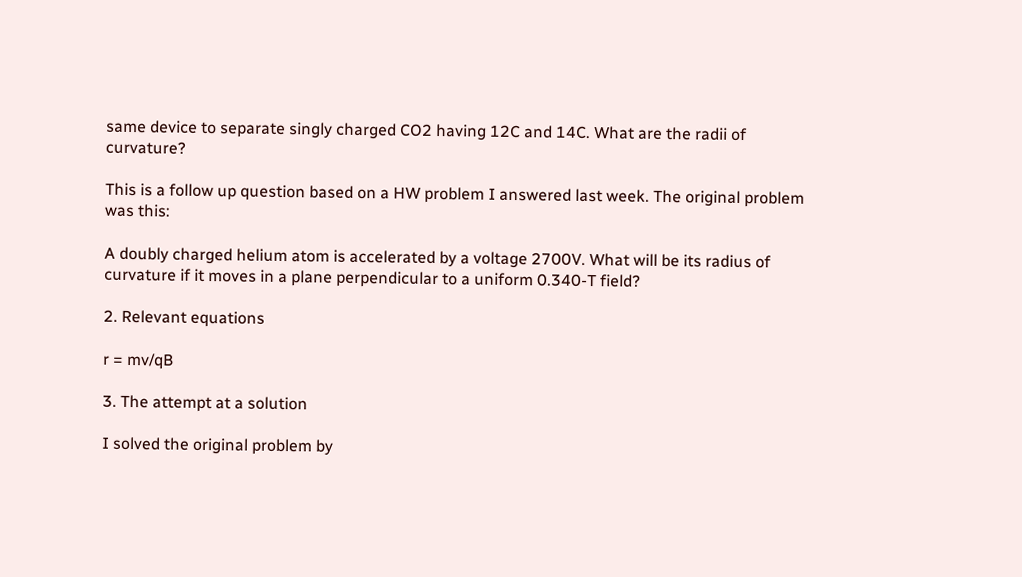same device to separate singly charged CO2 having 12C and 14C. What are the radii of curvature?

This is a follow up question based on a HW problem I answered last week. The original problem was this:

A doubly charged helium atom is accelerated by a voltage 2700V. What will be its radius of curvature if it moves in a plane perpendicular to a uniform 0.340-T field?

2. Relevant equations

r = mv/qB

3. The attempt at a solution

I solved the original problem by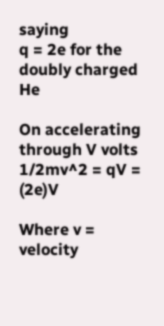saying
q = 2e for the doubly charged He

On accelerating through V volts
1/2mv^2 = qV = (2e)V

Where v = velocity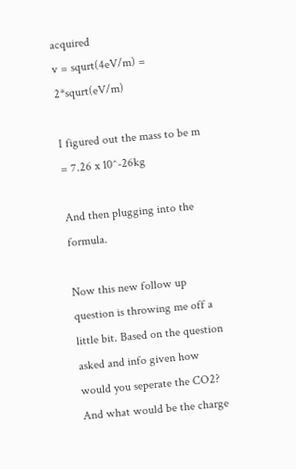acquired
v = squrt(4eV/m) = 2*squrt(eV/m)

I figured out the mass to be m = 7.26 x 10^-26kg

And then plugging into the formula.

Now this new follow up question is throwing me off a little bit. Based on the question asked and info given how would you seperate the CO2? And what would be the charge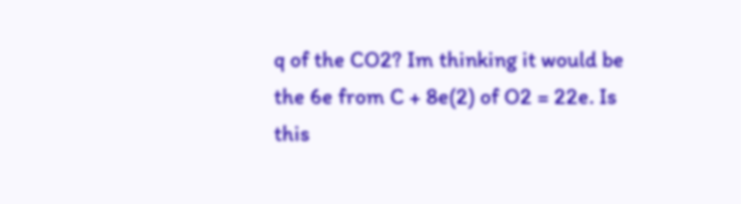q of the CO2? Im thinking it would be the 6e from C + 8e(2) of O2 = 22e. Is this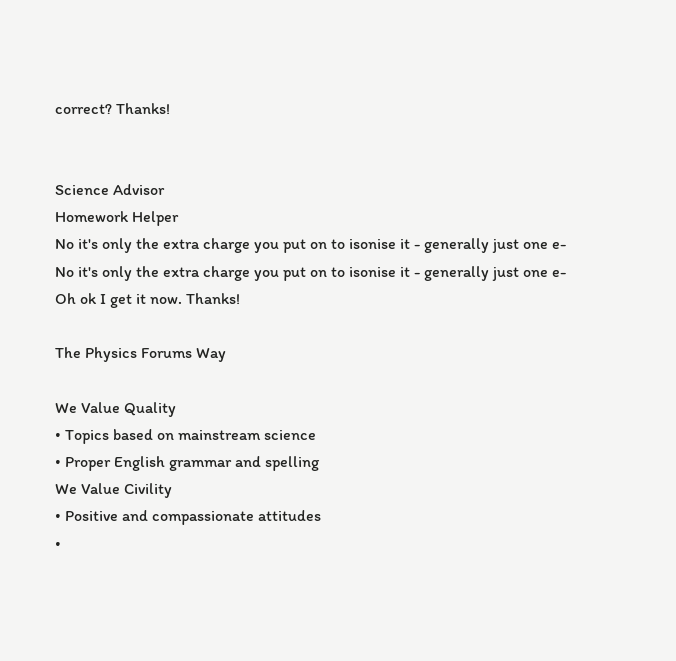correct? Thanks!


Science Advisor
Homework Helper
No it's only the extra charge you put on to isonise it - generally just one e-
No it's only the extra charge you put on to isonise it - generally just one e-
Oh ok I get it now. Thanks!

The Physics Forums Way

We Value Quality
• Topics based on mainstream science
• Proper English grammar and spelling
We Value Civility
• Positive and compassionate attitudes
•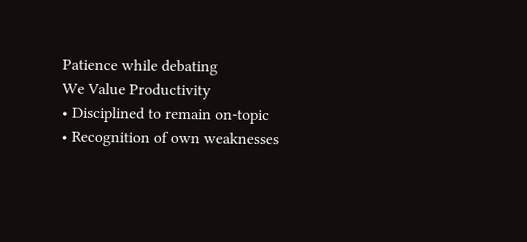Patience while debating
We Value Productivity
• Disciplined to remain on-topic
• Recognition of own weaknesses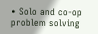• Solo and co-op problem solving